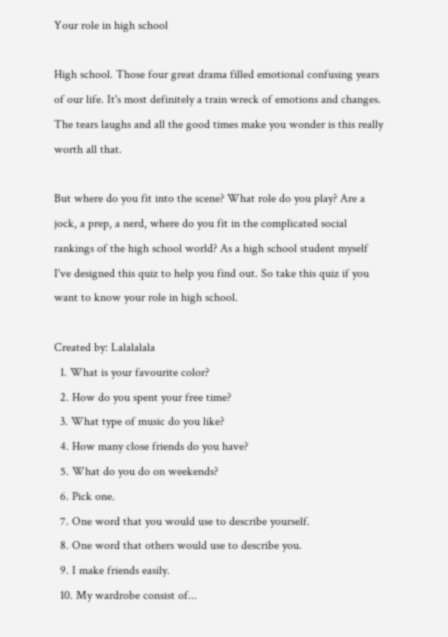Your role in high school

High school. Those four great drama filled emotional confusing years of our life. It's most definitely a train wreck of emotions and changes. The tears laughs and all the good times make you wonder is this really worth all that.

But where do you fit into the scene? What role do you play? Are a jock, a prep, a nerd, where do you fit in the complicated social rankings of the high school world? As a high school student myself I've designed this quiz to help you find out. So take this quiz if you want to know your role in high school.

Created by: Lalalalala
  1. What is your favourite color?
  2. How do you spent your free time?
  3. What type of music do you like?
  4. How many close friends do you have?
  5. What do you do on weekends?
  6. Pick one.
  7. One word that you would use to describe yourself.
  8. One word that others would use to describe you.
  9. I make friends easily.
  10. My wardrobe consist of...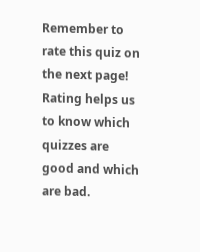Remember to rate this quiz on the next page!
Rating helps us to know which quizzes are good and which are bad.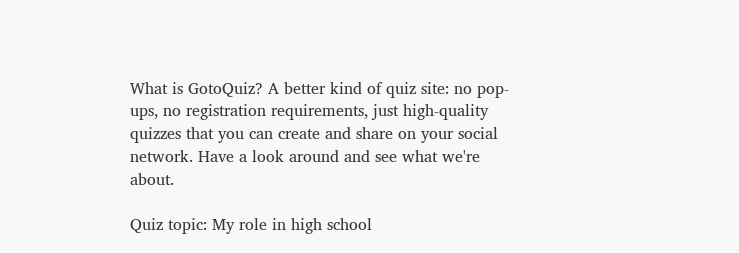What is GotoQuiz? A better kind of quiz site: no pop-ups, no registration requirements, just high-quality quizzes that you can create and share on your social network. Have a look around and see what we're about.

Quiz topic: My role in high school